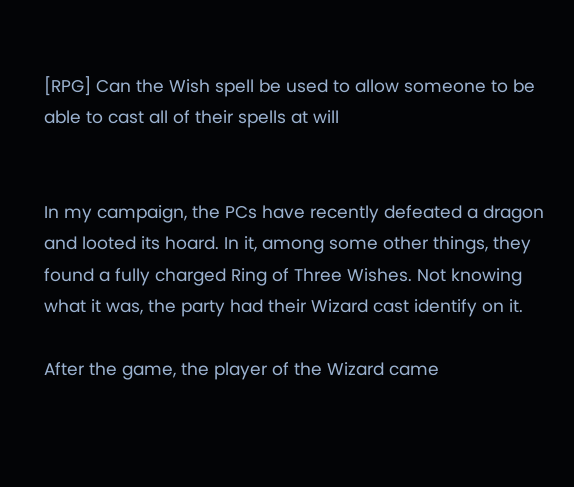[RPG] Can the Wish spell be used to allow someone to be able to cast all of their spells at will


In my campaign, the PCs have recently defeated a dragon and looted its hoard. In it, among some other things, they found a fully charged Ring of Three Wishes. Not knowing what it was, the party had their Wizard cast identify on it.

After the game, the player of the Wizard came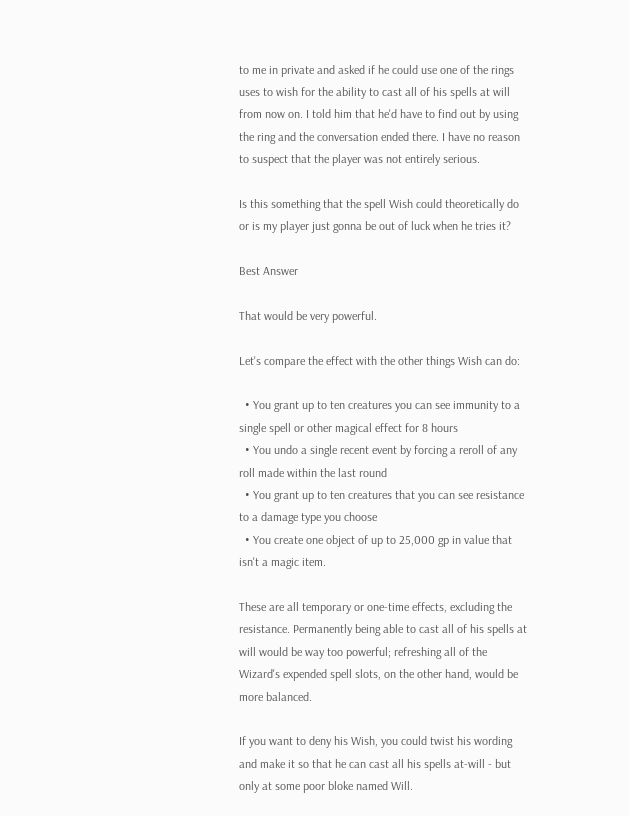to me in private and asked if he could use one of the rings uses to wish for the ability to cast all of his spells at will from now on. I told him that he'd have to find out by using the ring and the conversation ended there. I have no reason to suspect that the player was not entirely serious.

Is this something that the spell Wish could theoretically do or is my player just gonna be out of luck when he tries it?

Best Answer

That would be very powerful.

Let's compare the effect with the other things Wish can do:

  • You grant up to ten creatures you can see immunity to a single spell or other magical effect for 8 hours
  • You undo a single recent event by forcing a reroll of any roll made within the last round
  • You grant up to ten creatures that you can see resistance to a damage type you choose
  • You create one object of up to 25,000 gp in value that isn't a magic item.

These are all temporary or one-time effects, excluding the resistance. Permanently being able to cast all of his spells at will would be way too powerful; refreshing all of the Wizard's expended spell slots, on the other hand, would be more balanced.

If you want to deny his Wish, you could twist his wording and make it so that he can cast all his spells at-will - but only at some poor bloke named Will.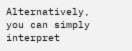Alternatively, you can simply interpret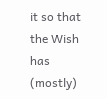it so that the Wish has (mostly)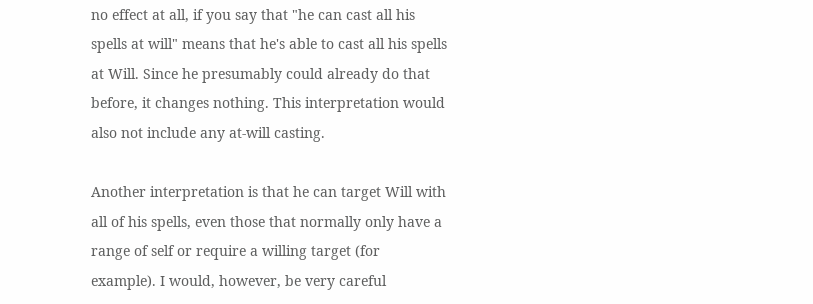no effect at all, if you say that "he can cast all his spells at will" means that he's able to cast all his spells at Will. Since he presumably could already do that before, it changes nothing. This interpretation would also not include any at-will casting.

Another interpretation is that he can target Will with all of his spells, even those that normally only have a range of self or require a willing target (for example). I would, however, be very careful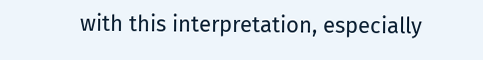with this interpretation, especially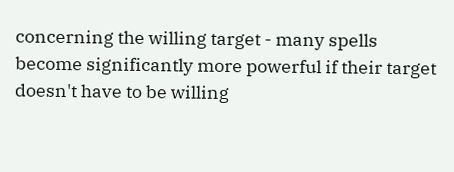concerning the willing target - many spells become significantly more powerful if their target doesn't have to be willing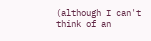(although I can't think of an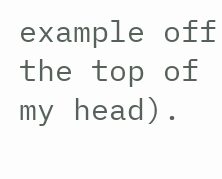example off the top of my head).